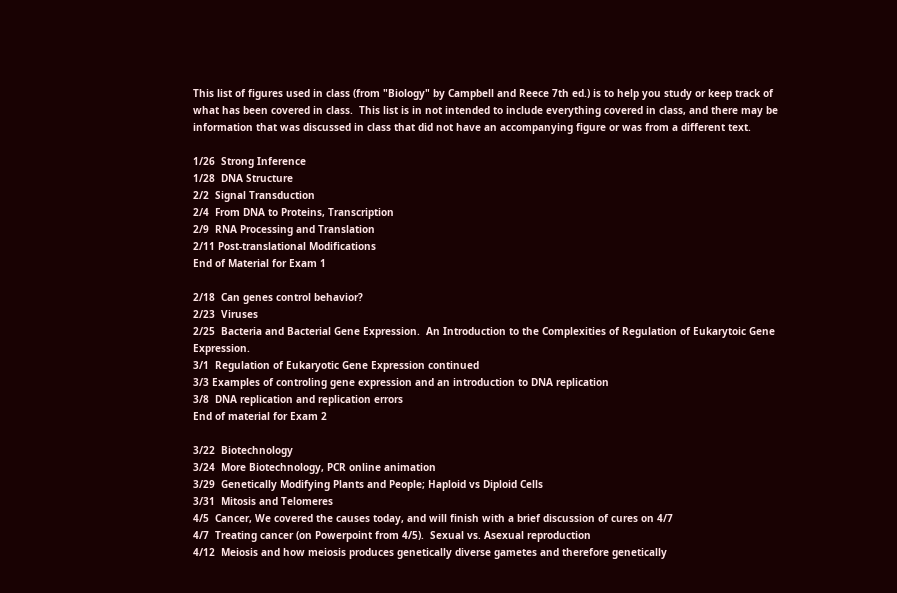This list of figures used in class (from "Biology" by Campbell and Reece 7th ed.) is to help you study or keep track of what has been covered in class.  This list is in not intended to include everything covered in class, and there may be information that was discussed in class that did not have an accompanying figure or was from a different text.

1/26  Strong Inference
1/28  DNA Structure
2/2  Signal Transduction
2/4  From DNA to Proteins, Transcription
2/9  RNA Processing and Translation
2/11 Post-translational Modifications
End of Material for Exam 1

2/18  Can genes control behavior?
2/23  Viruses
2/25  Bacteria and Bacterial Gene Expression.  An Introduction to the Complexities of Regulation of Eukarytoic Gene Expression.
3/1  Regulation of Eukaryotic Gene Expression continued
3/3 Examples of controling gene expression and an introduction to DNA replication
3/8  DNA replication and replication errors
End of material for Exam 2

3/22  Biotechnology
3/24  More Biotechnology, PCR online animation
3/29  Genetically Modifying Plants and People; Haploid vs Diploid Cells
3/31  Mitosis and Telomeres
4/5  Cancer, We covered the causes today, and will finish with a brief discussion of cures on 4/7
4/7  Treating cancer (on Powerpoint from 4/5).  Sexual vs. Asexual reproduction
4/12  Meiosis and how meiosis produces genetically diverse gametes and therefore genetically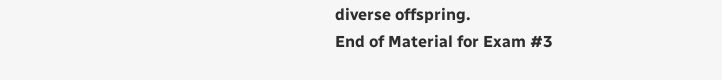diverse offspring.
End of Material for Exam #3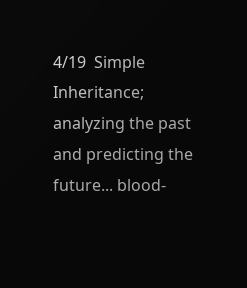4/19  Simple Inheritance; analyzing the past and predicting the future... blood-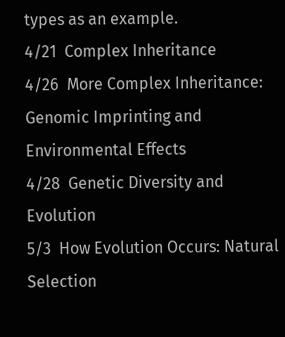types as an example.
4/21  Complex Inheritance
4/26  More Complex Inheritance:  Genomic Imprinting and Environmental Effects
4/28  Genetic Diversity and Evolution
5/3  How Evolution Occurs: Natural Selection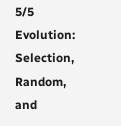5/5  Evolution:  Selection, Random, and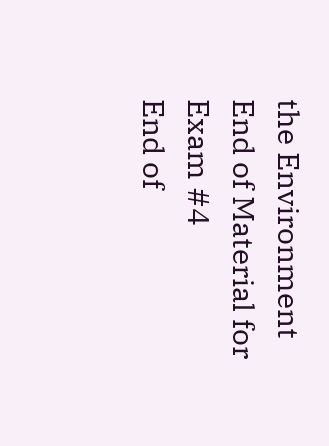the Environment
End of Material for Exam #4
End of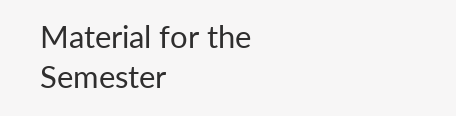Material for the Semester